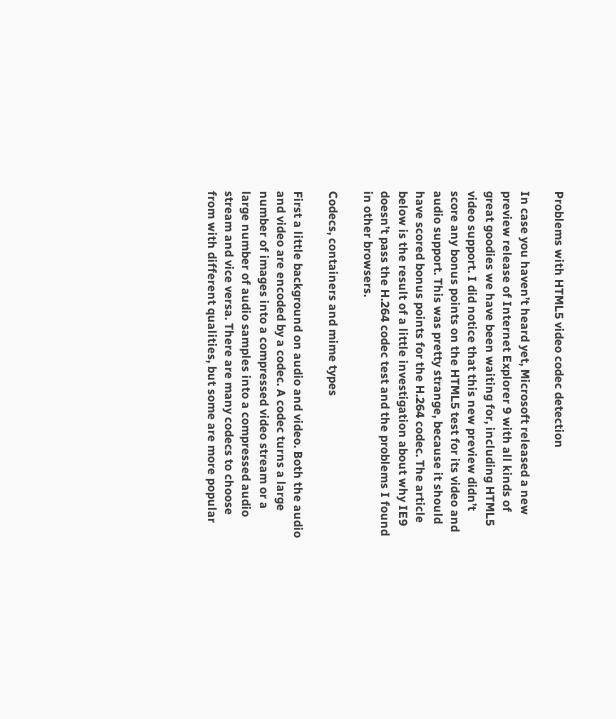Problems with HTML5 video codec detection

In case you haven’t heard yet, Microsoft released a new preview release of Internet Explorer 9 with all kinds of great goodies we have been waiting for, including HTML5 video support. I did notice that this new preview didn’t score any bonus points on the HTML5 test for its video and audio support. This was pretty strange, because it should have scored bonus points for the H.264 codec. The article below is the result of a little investigation about why IE9 doesn’t pass the H.264 codec test and the problems I found in other browsers.

Codecs, containers and mime types

First a little background on audio and video. Both the audio and video are encoded by a codec. A codec turns a large number of images into a compressed video stream or a large number of audio samples into a compressed audio stream and vice versa. There are many codecs to choose from with different qualities, but some are more popular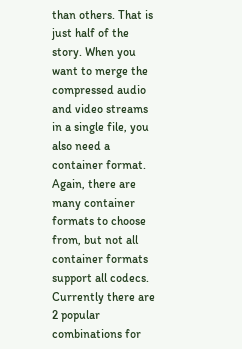than others. That is just half of the story. When you want to merge the compressed audio and video streams in a single file, you also need a container format. Again, there are many container formats to choose from, but not all container formats support all codecs. Currently there are 2 popular combinations for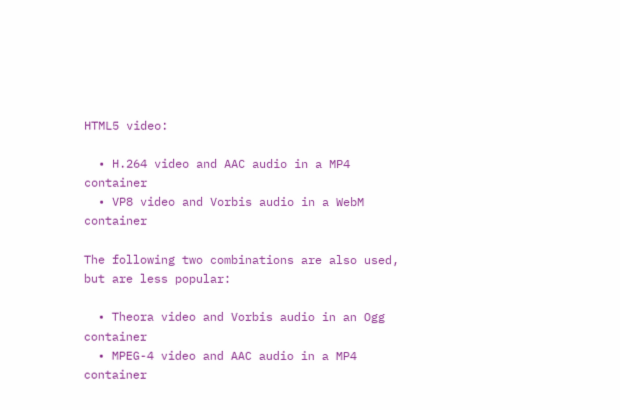HTML5 video:

  • H.264 video and AAC audio in a MP4 container
  • VP8 video and Vorbis audio in a WebM container

The following two combinations are also used, but are less popular:

  • Theora video and Vorbis audio in an Ogg container
  • MPEG-4 video and AAC audio in a MP4 container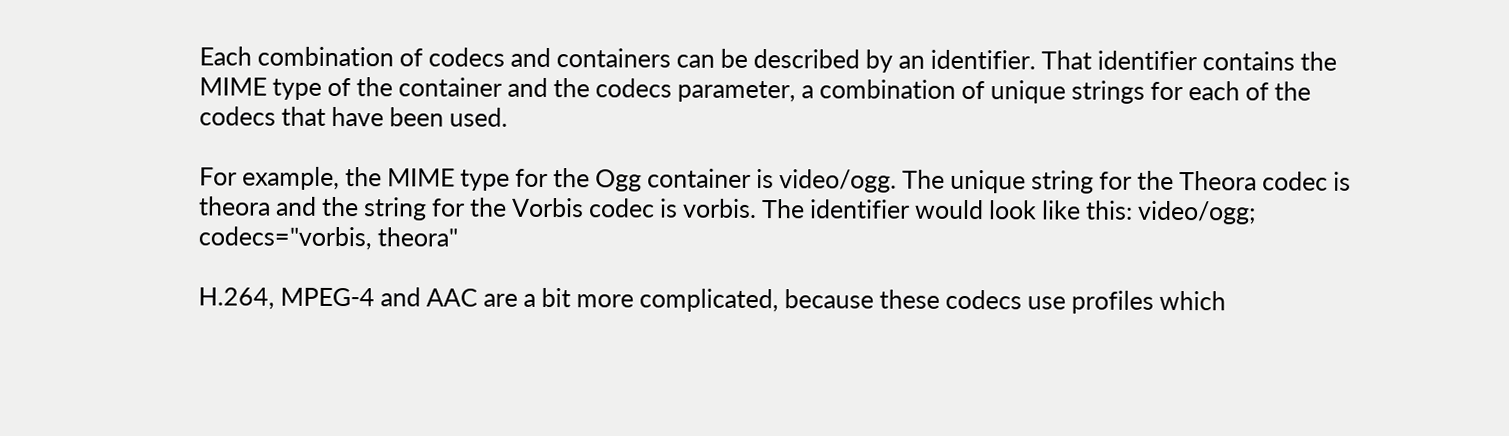Each combination of codecs and containers can be described by an identifier. That identifier contains the MIME type of the container and the codecs parameter, a combination of unique strings for each of the codecs that have been used.

For example, the MIME type for the Ogg container is video/ogg. The unique string for the Theora codec is theora and the string for the Vorbis codec is vorbis. The identifier would look like this: video/ogg; codecs="vorbis, theora"

H.264, MPEG-4 and AAC are a bit more complicated, because these codecs use profiles which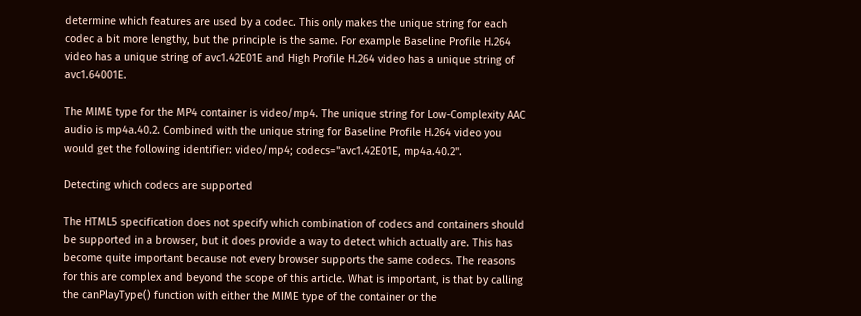determine which features are used by a codec. This only makes the unique string for each codec a bit more lengthy, but the principle is the same. For example Baseline Profile H.264 video has a unique string of avc1.42E01E and High Profile H.264 video has a unique string of  avc1.64001E.

The MIME type for the MP4 container is video/mp4. The unique string for Low-Complexity AAC audio is mp4a.40.2. Combined with the unique string for Baseline Profile H.264 video you would get the following identifier: video/mp4; codecs="avc1.42E01E, mp4a.40.2".

Detecting which codecs are supported

The HTML5 specification does not specify which combination of codecs and containers should be supported in a browser, but it does provide a way to detect which actually are. This has become quite important because not every browser supports the same codecs. The reasons for this are complex and beyond the scope of this article. What is important, is that by calling the canPlayType() function with either the MIME type of the container or the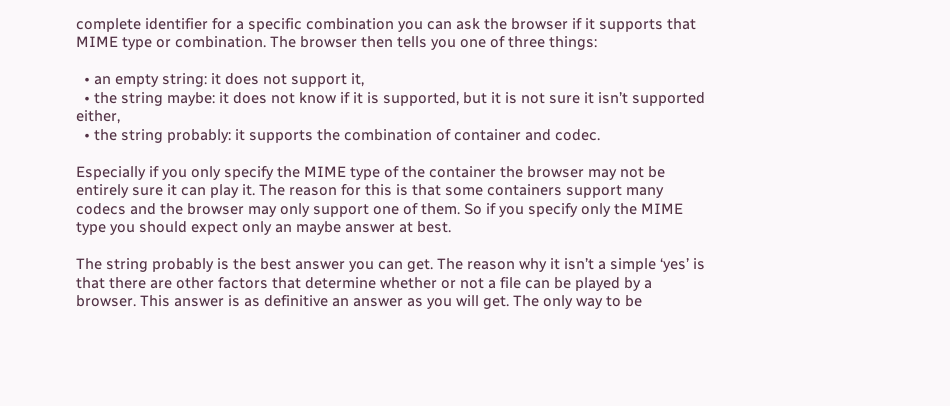complete identifier for a specific combination you can ask the browser if it supports that MIME type or combination. The browser then tells you one of three things:

  • an empty string: it does not support it,
  • the string maybe: it does not know if it is supported, but it is not sure it isn’t supported either,
  • the string probably: it supports the combination of container and codec.

Especially if you only specify the MIME type of the container the browser may not be entirely sure it can play it. The reason for this is that some containers support many codecs and the browser may only support one of them. So if you specify only the MIME type you should expect only an maybe answer at best.

The string probably is the best answer you can get. The reason why it isn’t a simple ‘yes’ is that there are other factors that determine whether or not a file can be played by a browser. This answer is as definitive an answer as you will get. The only way to be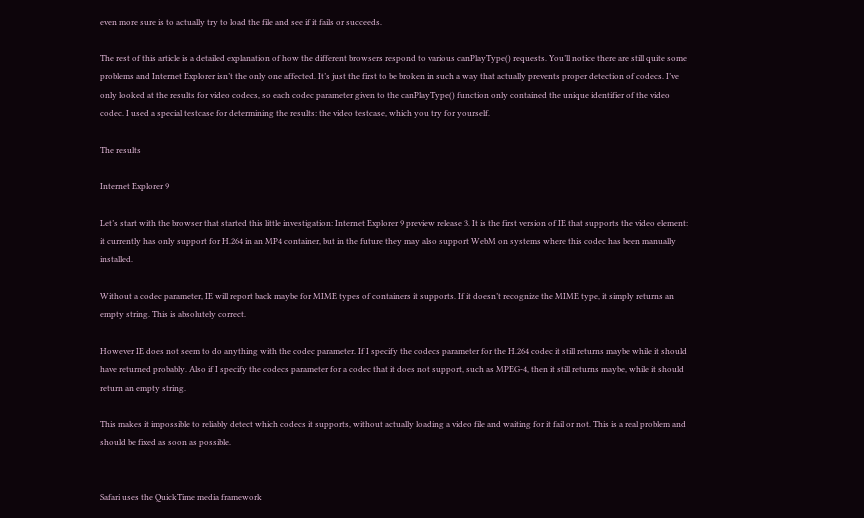even more sure is to actually try to load the file and see if it fails or succeeds.

The rest of this article is a detailed explanation of how the different browsers respond to various canPlayType() requests. You’ll notice there are still quite some problems and Internet Explorer isn’t the only one affected. It’s just the first to be broken in such a way that actually prevents proper detection of codecs. I’ve only looked at the results for video codecs, so each codec parameter given to the canPlayType() function only contained the unique identifier of the video codec. I used a special testcase for determining the results: the video testcase, which you try for yourself.

The results

Internet Explorer 9

Let’s start with the browser that started this little investigation: Internet Explorer 9 preview release 3. It is the first version of IE that supports the video element: it currently has only support for H.264 in an MP4 container, but in the future they may also support WebM on systems where this codec has been manually installed.

Without a codec parameter, IE will report back maybe for MIME types of containers it supports. If it doesn’t recognize the MIME type, it simply returns an empty string. This is absolutely correct.

However IE does not seem to do anything with the codec parameter. If I specify the codecs parameter for the H.264 codec it still returns maybe while it should have returned probably. Also if I specify the codecs parameter for a codec that it does not support, such as MPEG-4, then it still returns maybe, while it should return an empty string.

This makes it impossible to reliably detect which codecs it supports, without actually loading a video file and waiting for it fail or not. This is a real problem and should be fixed as soon as possible.


Safari uses the QuickTime media framework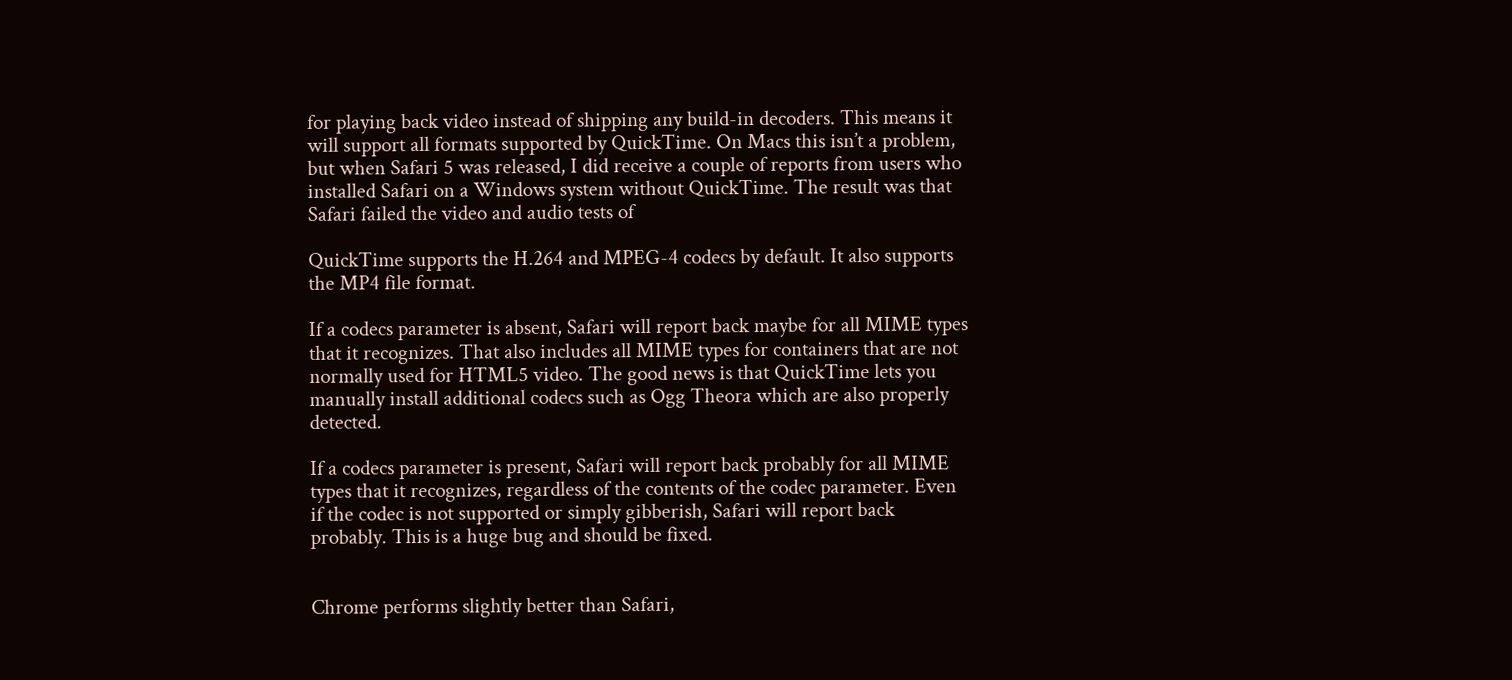for playing back video instead of shipping any build-in decoders. This means it will support all formats supported by QuickTime. On Macs this isn’t a problem, but when Safari 5 was released, I did receive a couple of reports from users who installed Safari on a Windows system without QuickTime. The result was that Safari failed the video and audio tests of

QuickTime supports the H.264 and MPEG-4 codecs by default. It also supports the MP4 file format.

If a codecs parameter is absent, Safari will report back maybe for all MIME types that it recognizes. That also includes all MIME types for containers that are not normally used for HTML5 video. The good news is that QuickTime lets you manually install additional codecs such as Ogg Theora which are also properly detected.

If a codecs parameter is present, Safari will report back probably for all MIME types that it recognizes, regardless of the contents of the codec parameter. Even if the codec is not supported or simply gibberish, Safari will report back probably. This is a huge bug and should be fixed.


Chrome performs slightly better than Safari,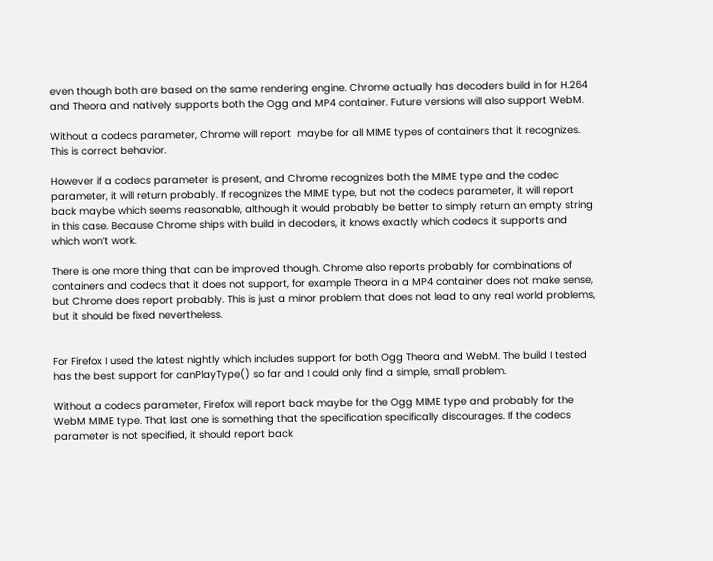even though both are based on the same rendering engine. Chrome actually has decoders build in for H.264 and Theora and natively supports both the Ogg and MP4 container. Future versions will also support WebM.

Without a codecs parameter, Chrome will report  maybe for all MIME types of containers that it recognizes. This is correct behavior.

However if a codecs parameter is present, and Chrome recognizes both the MIME type and the codec parameter, it will return probably. If recognizes the MIME type, but not the codecs parameter, it will report back maybe which seems reasonable, although it would probably be better to simply return an empty string in this case. Because Chrome ships with build in decoders, it knows exactly which codecs it supports and which won’t work.

There is one more thing that can be improved though. Chrome also reports probably for combinations of containers and codecs that it does not support, for example Theora in a MP4 container does not make sense, but Chrome does report probably. This is just a minor problem that does not lead to any real world problems, but it should be fixed nevertheless.


For Firefox I used the latest nightly which includes support for both Ogg Theora and WebM. The build I tested has the best support for canPlayType() so far and I could only find a simple, small problem.

Without a codecs parameter, Firefox will report back maybe for the Ogg MIME type and probably for the WebM MIME type. That last one is something that the specification specifically discourages. If the codecs parameter is not specified, it should report back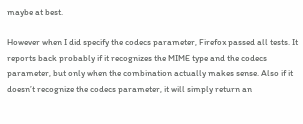maybe at best.

However when I did specify the codecs parameter, Firefox passed all tests. It reports back probably if it recognizes the MIME type and the codecs parameter, but only when the combination actually makes sense. Also if it doesn’t recognize the codecs parameter, it will simply return an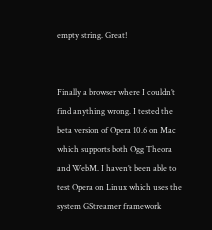empty string. Great!


Finally a browser where I couldn’t find anything wrong. I tested the beta version of Opera 10.6 on Mac which supports both Ogg Theora and WebM. I haven’t been able to test Opera on Linux which uses the system GStreamer framework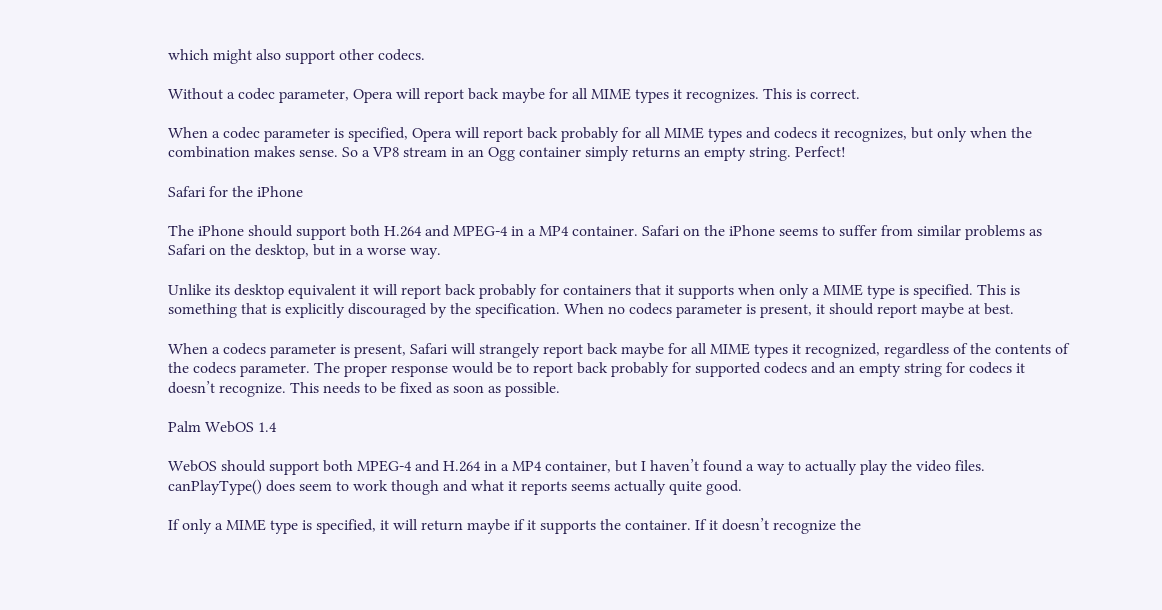which might also support other codecs.

Without a codec parameter, Opera will report back maybe for all MIME types it recognizes. This is correct.

When a codec parameter is specified, Opera will report back probably for all MIME types and codecs it recognizes, but only when the combination makes sense. So a VP8 stream in an Ogg container simply returns an empty string. Perfect!

Safari for the iPhone

The iPhone should support both H.264 and MPEG-4 in a MP4 container. Safari on the iPhone seems to suffer from similar problems as Safari on the desktop, but in a worse way.

Unlike its desktop equivalent it will report back probably for containers that it supports when only a MIME type is specified. This is something that is explicitly discouraged by the specification. When no codecs parameter is present, it should report maybe at best.

When a codecs parameter is present, Safari will strangely report back maybe for all MIME types it recognized, regardless of the contents of the codecs parameter. The proper response would be to report back probably for supported codecs and an empty string for codecs it doesn’t recognize. This needs to be fixed as soon as possible.

Palm WebOS 1.4

WebOS should support both MPEG-4 and H.264 in a MP4 container, but I haven’t found a way to actually play the video files. canPlayType() does seem to work though and what it reports seems actually quite good.

If only a MIME type is specified, it will return maybe if it supports the container. If it doesn’t recognize the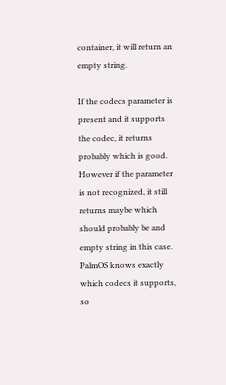container, it will return an empty string.

If the codecs parameter is present and it supports the codec, it returns probably which is good. However if the parameter is not recognized, it still returns maybe which should probably be and empty string in this case. PalmOS knows exactly which codecs it supports, so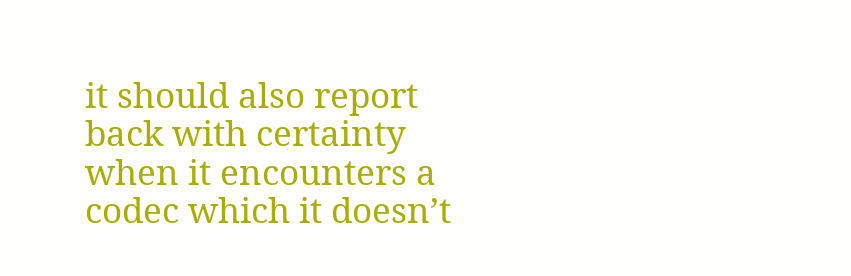it should also report back with certainty when it encounters a codec which it doesn’t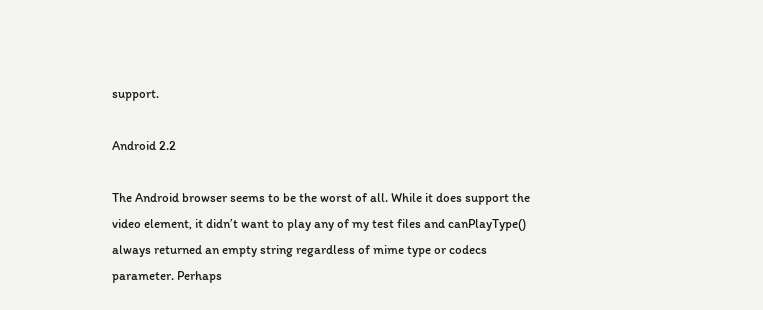support.

Android 2.2

The Android browser seems to be the worst of all. While it does support the video element, it didn’t want to play any of my test files and canPlayType() always returned an empty string regardless of mime type or codecs parameter. Perhaps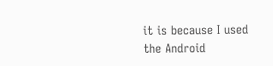it is because I used the Android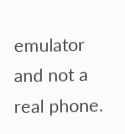emulator and not a real phone.